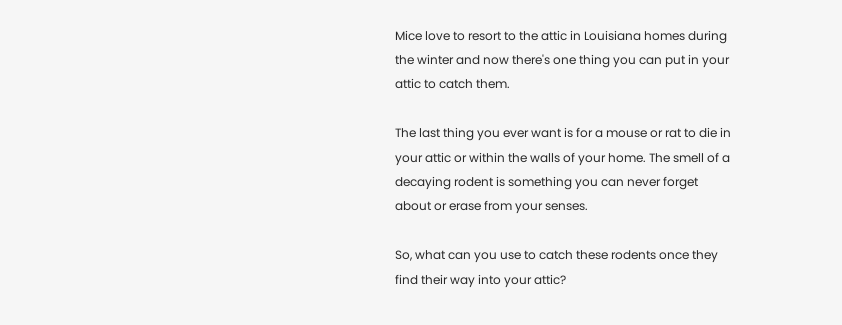Mice love to resort to the attic in Louisiana homes during the winter and now there's one thing you can put in your attic to catch them.

The last thing you ever want is for a mouse or rat to die in your attic or within the walls of your home. The smell of a decaying rodent is something you can never forget about or erase from your senses.

So, what can you use to catch these rodents once they find their way into your attic?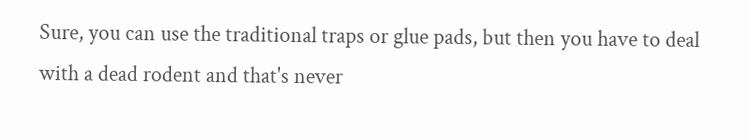Sure, you can use the traditional traps or glue pads, but then you have to deal with a dead rodent and that's never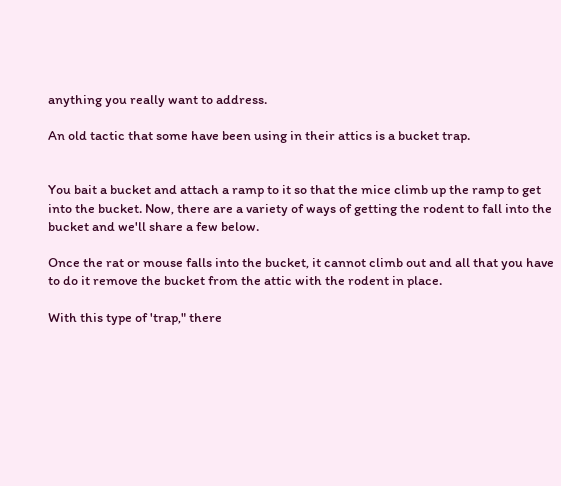anything you really want to address.

An old tactic that some have been using in their attics is a bucket trap.


You bait a bucket and attach a ramp to it so that the mice climb up the ramp to get into the bucket. Now, there are a variety of ways of getting the rodent to fall into the bucket and we'll share a few below.

Once the rat or mouse falls into the bucket, it cannot climb out and all that you have to do it remove the bucket from the attic with the rodent in place.

With this type of 'trap," there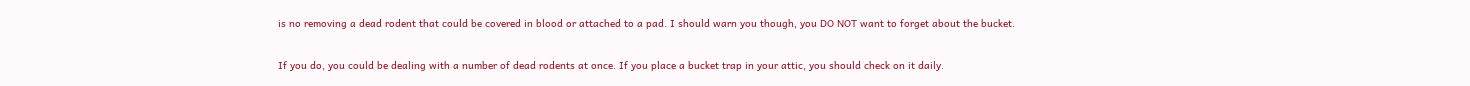is no removing a dead rodent that could be covered in blood or attached to a pad. I should warn you though, you DO NOT want to forget about the bucket.

If you do, you could be dealing with a number of dead rodents at once. If you place a bucket trap in your attic, you should check on it daily.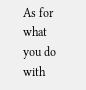As for what you do with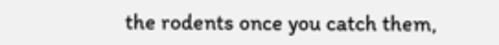the rodents once you catch them,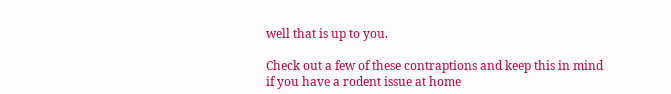well that is up to you.

Check out a few of these contraptions and keep this in mind if you have a rodent issue at home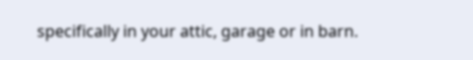specifically in your attic, garage or in barn.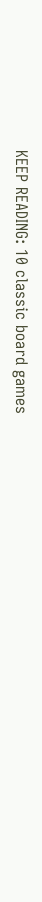KEEP READING: 10 classic board games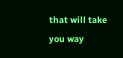that will take you way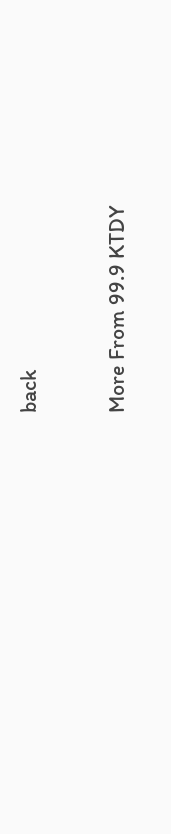back

More From 99.9 KTDY